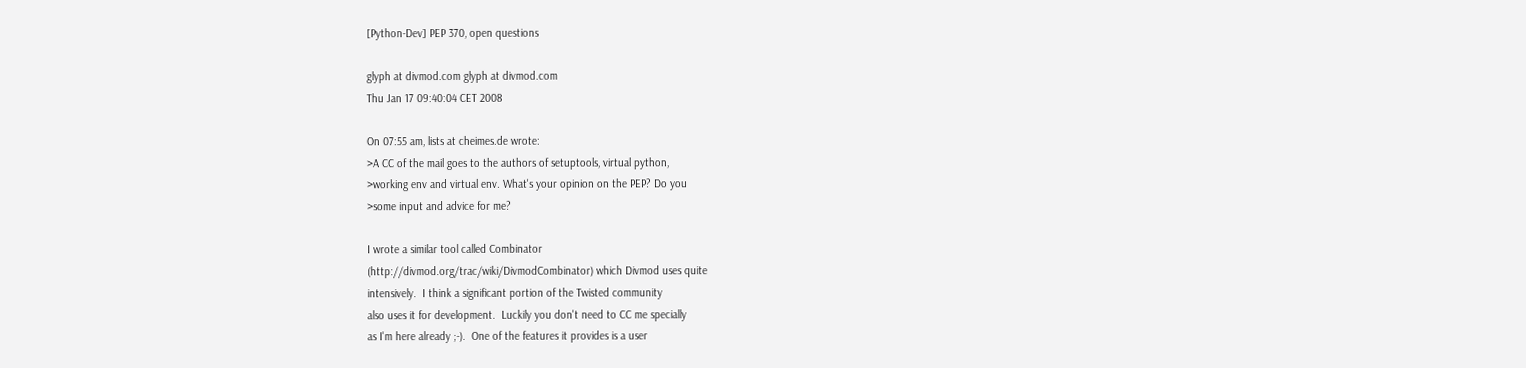[Python-Dev] PEP 370, open questions

glyph at divmod.com glyph at divmod.com
Thu Jan 17 09:40:04 CET 2008

On 07:55 am, lists at cheimes.de wrote:
>A CC of the mail goes to the authors of setuptools, virtual python,
>working env and virtual env. What's your opinion on the PEP? Do you
>some input and advice for me?

I wrote a similar tool called Combinator
(http://divmod.org/trac/wiki/DivmodCombinator) which Divmod uses quite
intensively.  I think a significant portion of the Twisted community
also uses it for development.  Luckily you don't need to CC me specially
as I'm here already ;-).  One of the features it provides is a user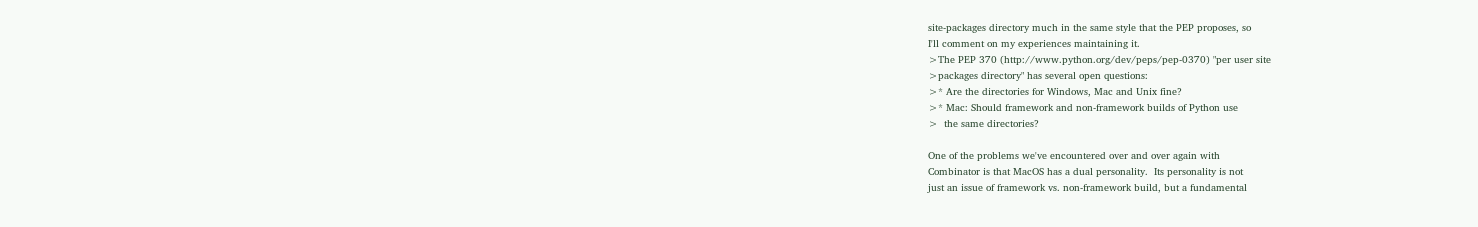site-packages directory much in the same style that the PEP proposes, so
I'll comment on my experiences maintaining it.
>The PEP 370 (http://www.python.org/dev/peps/pep-0370) "per user site
>packages directory" has several open questions:
>* Are the directories for Windows, Mac and Unix fine?
>* Mac: Should framework and non-framework builds of Python use
>  the same directories?

One of the problems we've encountered over and over again with
Combinator is that MacOS has a dual personality.  Its personality is not
just an issue of framework vs. non-framework build, but a fundamental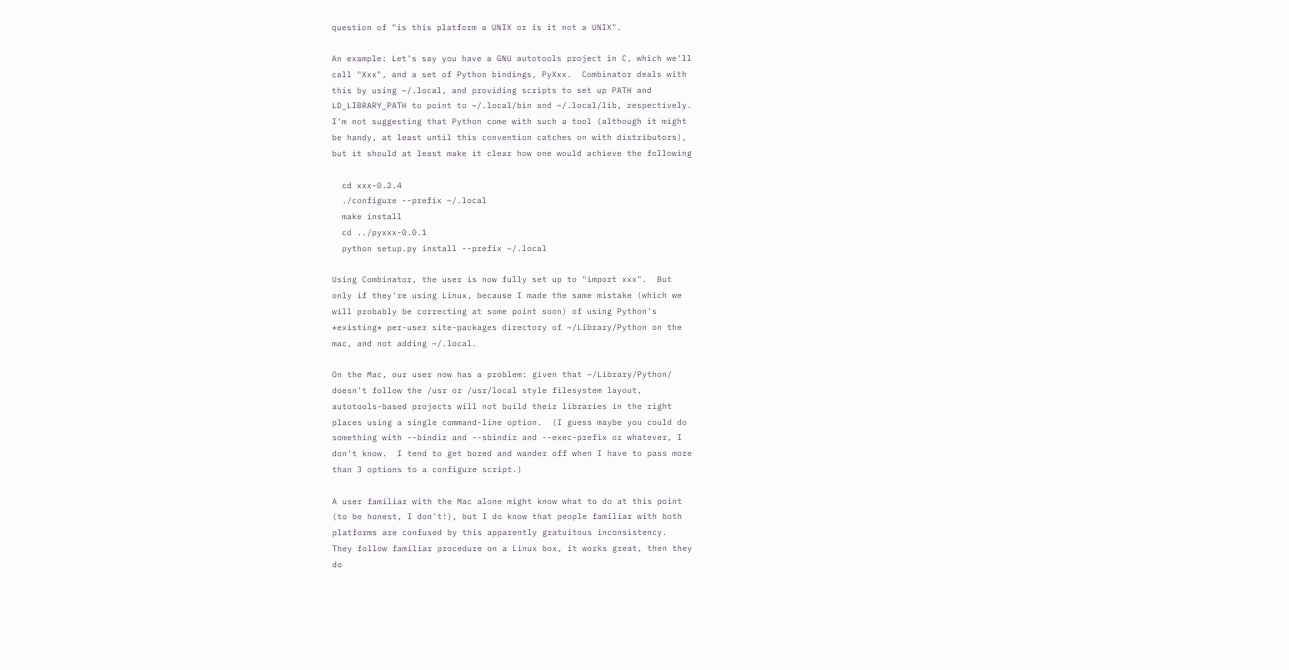question of "is this platform a UNIX or is it not a UNIX".

An example: Let's say you have a GNU autotools project in C, which we'll
call "Xxx", and a set of Python bindings, PyXxx.  Combinator deals with
this by using ~/.local, and providing scripts to set up PATH and
LD_LIBRARY_PATH to point to ~/.local/bin and ~/.local/lib, respectively.
I'm not suggesting that Python come with such a tool (although it might
be handy, at least until this convention catches on with distributors),
but it should at least make it clear how one would achieve the following

  cd xxx-0.2.4
  ./configure --prefix ~/.local
  make install
  cd ../pyxxx-0.0.1
  python setup.py install --prefix ~/.local

Using Combinator, the user is now fully set up to "import xxx".  But
only if they're using Linux, because I made the same mistake (which we
will probably be correcting at some point soon) of using Python's
*existing* per-user site-packages directory of ~/Library/Python on the
mac, and not adding ~/.local.

On the Mac, our user now has a problem: given that ~/Library/Python/
doesn't follow the /usr or /usr/local style filesystem layout,
autotools-based projects will not build their libraries in the right
places using a single command-line option.  (I guess maybe you could do
something with --bindir and --sbindir and --exec-prefix or whatever, I
don't know.  I tend to get bored and wander off when I have to pass more
than 3 options to a configure script.)

A user familiar with the Mac alone might know what to do at this point
(to be honest, I don't!), but I do know that people familiar with both
platforms are confused by this apparently gratuitous inconsistency.
They follow familiar procedure on a Linux box, it works great, then they
do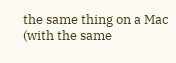the same thing on a Mac (with the same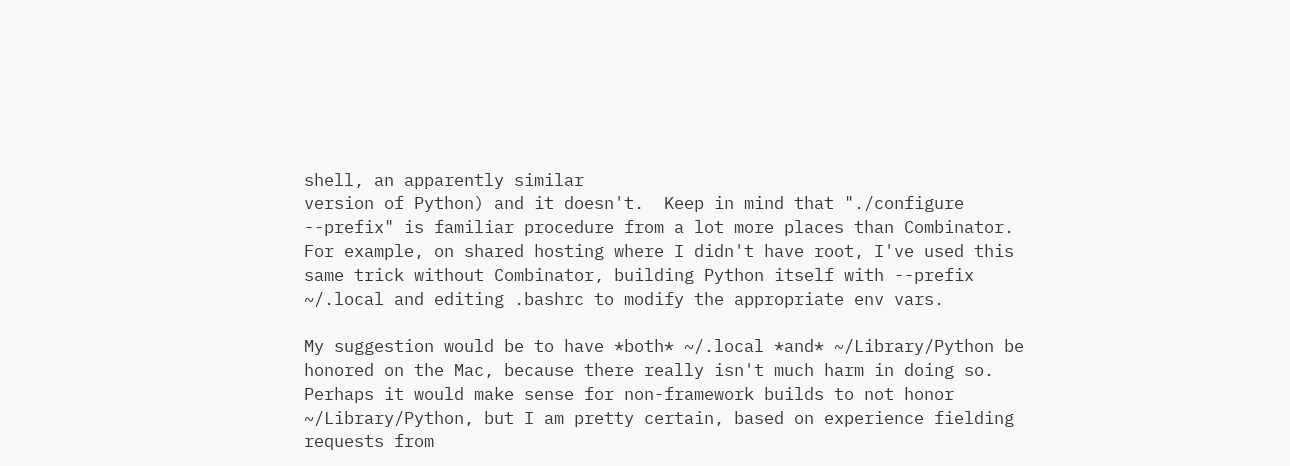shell, an apparently similar
version of Python) and it doesn't.  Keep in mind that "./configure
--prefix" is familiar procedure from a lot more places than Combinator.
For example, on shared hosting where I didn't have root, I've used this
same trick without Combinator, building Python itself with --prefix
~/.local and editing .bashrc to modify the appropriate env vars.

My suggestion would be to have *both* ~/.local *and* ~/Library/Python be
honored on the Mac, because there really isn't much harm in doing so.
Perhaps it would make sense for non-framework builds to not honor
~/Library/Python, but I am pretty certain, based on experience fielding
requests from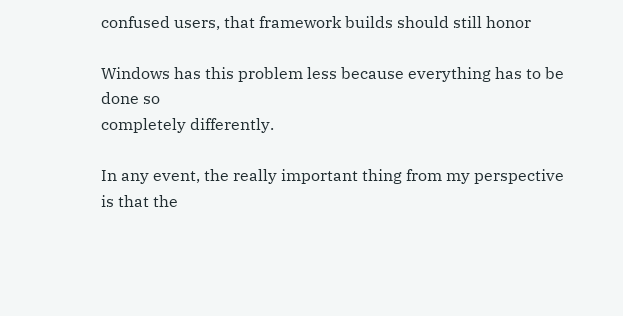confused users, that framework builds should still honor

Windows has this problem less because everything has to be done so
completely differently.

In any event, the really important thing from my perspective is that the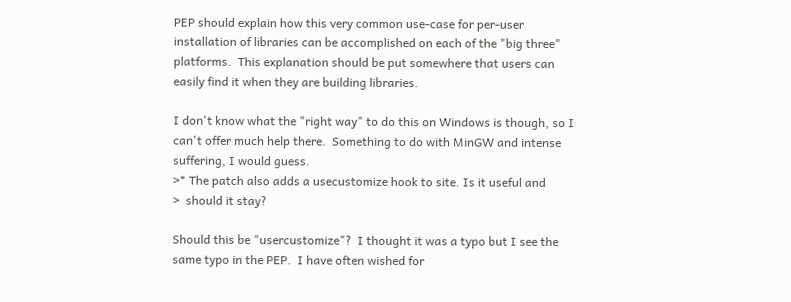PEP should explain how this very common use-case for per-user
installation of libraries can be accomplished on each of the "big three"
platforms.  This explanation should be put somewhere that users can
easily find it when they are building libraries.

I don't know what the "right way" to do this on Windows is though, so I
can't offer much help there.  Something to do with MinGW and intense
suffering, I would guess.
>* The patch also adds a usecustomize hook to site. Is it useful and
>  should it stay?

Should this be "usercustomize"?  I thought it was a typo but I see the
same typo in the PEP.  I have often wished for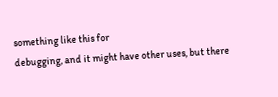something like this for
debugging, and it might have other uses, but there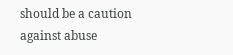should be a caution
against abuse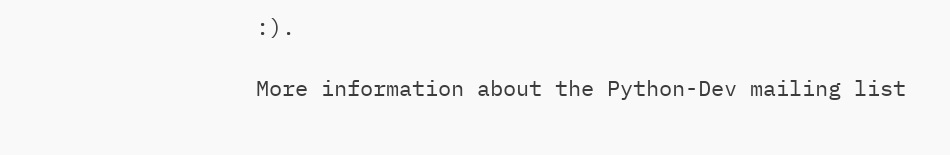:).

More information about the Python-Dev mailing list